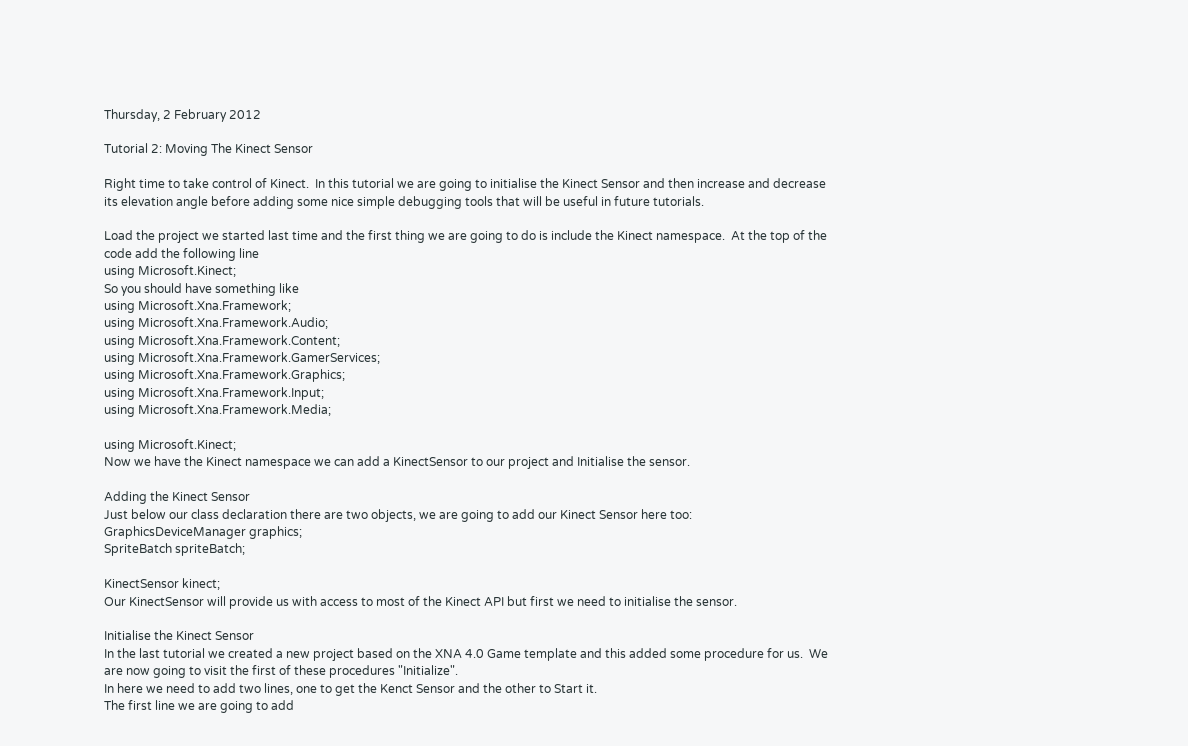Thursday, 2 February 2012

Tutorial 2: Moving The Kinect Sensor

Right time to take control of Kinect.  In this tutorial we are going to initialise the Kinect Sensor and then increase and decrease its elevation angle before adding some nice simple debugging tools that will be useful in future tutorials.

Load the project we started last time and the first thing we are going to do is include the Kinect namespace.  At the top of the code add the following line
using Microsoft.Kinect;
So you should have something like
using Microsoft.Xna.Framework;
using Microsoft.Xna.Framework.Audio;
using Microsoft.Xna.Framework.Content;
using Microsoft.Xna.Framework.GamerServices;
using Microsoft.Xna.Framework.Graphics;
using Microsoft.Xna.Framework.Input;
using Microsoft.Xna.Framework.Media;

using Microsoft.Kinect;
Now we have the Kinect namespace we can add a KinectSensor to our project and Initialise the sensor.

Adding the Kinect Sensor
Just below our class declaration there are two objects, we are going to add our Kinect Sensor here too:
GraphicsDeviceManager graphics;
SpriteBatch spriteBatch;

KinectSensor kinect;
Our KinectSensor will provide us with access to most of the Kinect API but first we need to initialise the sensor.

Initialise the Kinect Sensor
In the last tutorial we created a new project based on the XNA 4.0 Game template and this added some procedure for us.  We are now going to visit the first of these procedures "Initialize".
In here we need to add two lines, one to get the Kenct Sensor and the other to Start it.
The first line we are going to add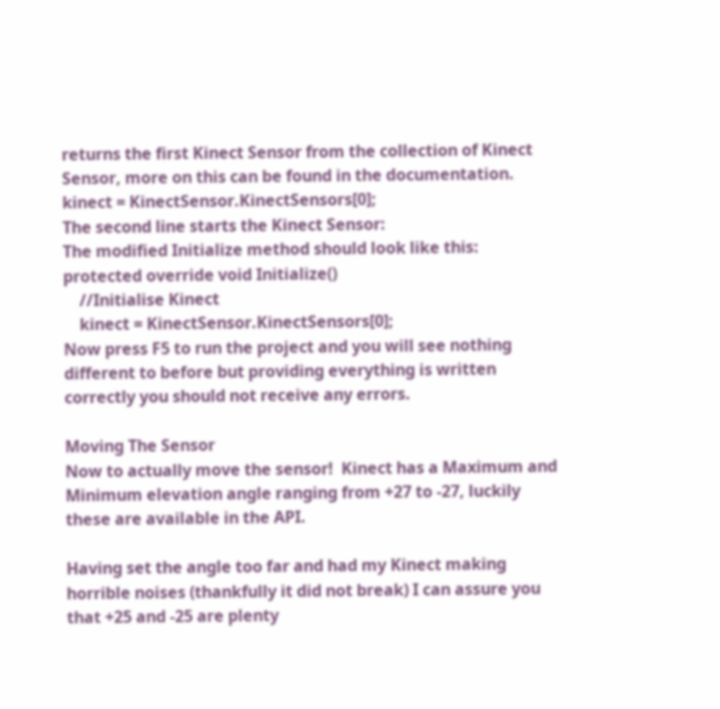returns the first Kinect Sensor from the collection of Kinect Sensor, more on this can be found in the documentation.
kinect = KinectSensor.KinectSensors[0];
The second line starts the Kinect Sensor:
The modified Initialize method should look like this:
protected override void Initialize()
    //Initialise Kinect
    kinect = KinectSensor.KinectSensors[0];
Now press F5 to run the project and you will see nothing different to before but providing everything is written correctly you should not receive any errors.

Moving The Sensor
Now to actually move the sensor!  Kinect has a Maximum and Minimum elevation angle ranging from +27 to -27, luckily these are available in the API.

Having set the angle too far and had my Kinect making horrible noises (thankfully it did not break) I can assure you that +25 and -25 are plenty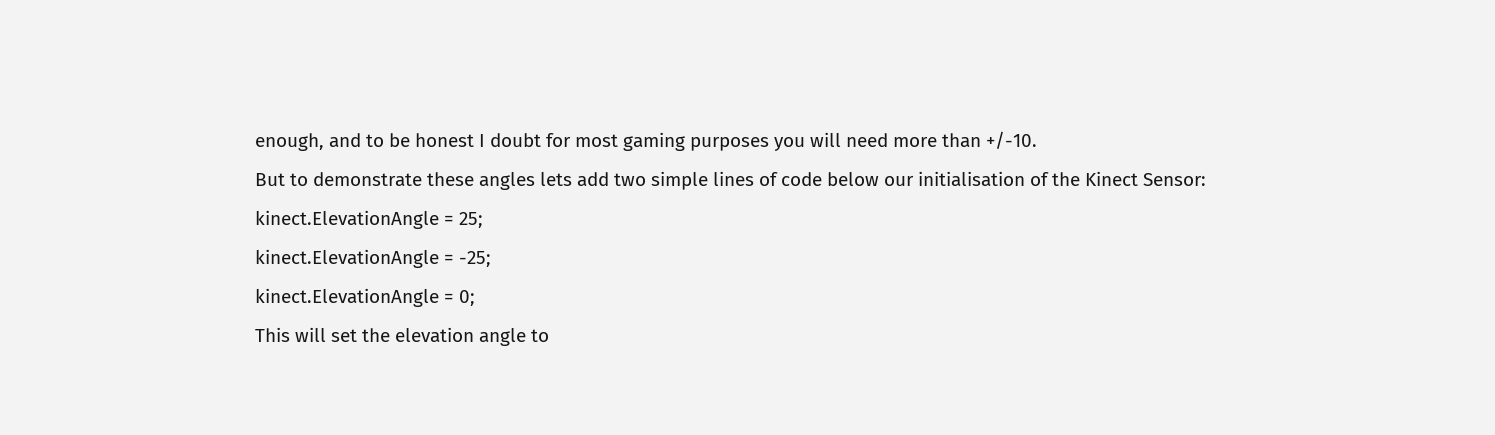enough, and to be honest I doubt for most gaming purposes you will need more than +/-10.
But to demonstrate these angles lets add two simple lines of code below our initialisation of the Kinect Sensor:
kinect.ElevationAngle = 25;
kinect.ElevationAngle = -25;
kinect.ElevationAngle = 0;
This will set the elevation angle to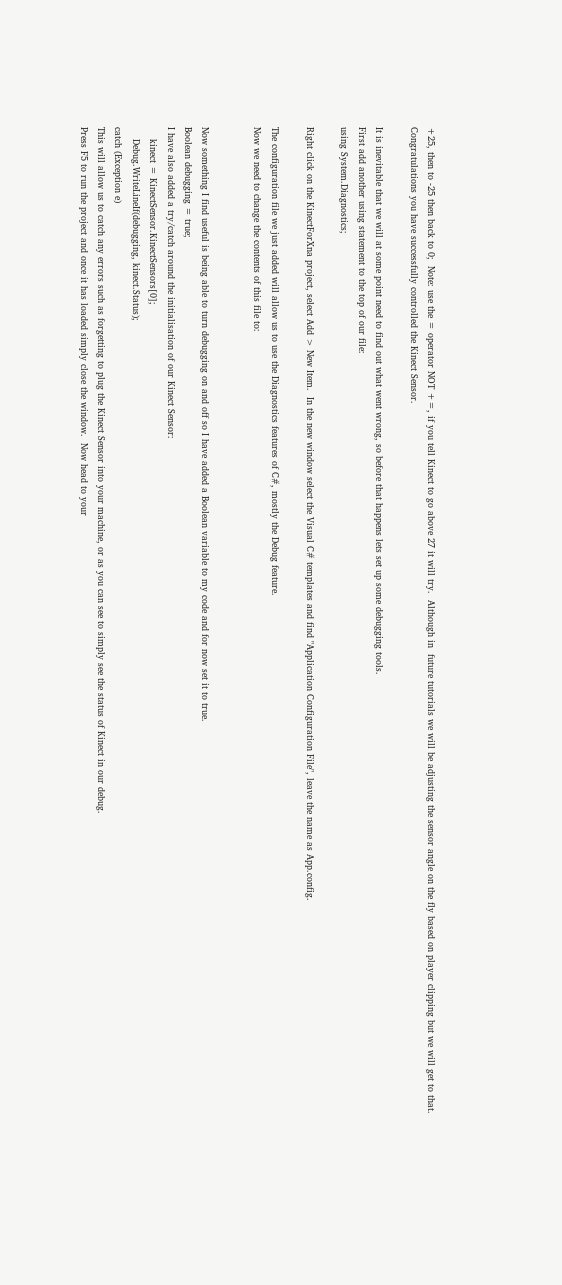+25, then to -25 then back to 0;  Note: use the = operator NOT +=, if you tell Kinect to go above 27 it will try.  Although in  future tutorials we will be adjusting the sensor angle on the fly based on player clipping but we will get to that.
Congratulations you have successfully controlled the Kinect Sensor.

It is inevitable that we will at some point need to find out what went wrong, so before that happens lets set up some debugging tools.
First add another using statement to the top of our file:
using System.Diagnostics;

Right click on the KinectForXna project, select Add > New Item.  In the new window select the Visual C# templates and find "Application Configuration File", leave the name as App.config.

The configuration file we just added will allow us to use the Diagnostics features of C#, mostly the Debug feature.
Now we need to change the contents of this file to:


Now something I find useful is being able to turn debugging on and off so I have added a Boolean variable to my code and for now set it to true.
Boolean debugging = true;
I have also added a try/catch around the initialisation of our Kinect Sensor:
    kinect = KinectSensor.KinectSensors[0];
    Debug.WriteLineIf(debugging, kinect.Status);
catch (Exception e)
This will allow us to catch any errors such as forgetting to plug the Kinect Sensor into your machine, or as you can see to simply see the status of Kinect in our debug.
Press F5 to run the project and once it has loaded simply close the window.  Now head to your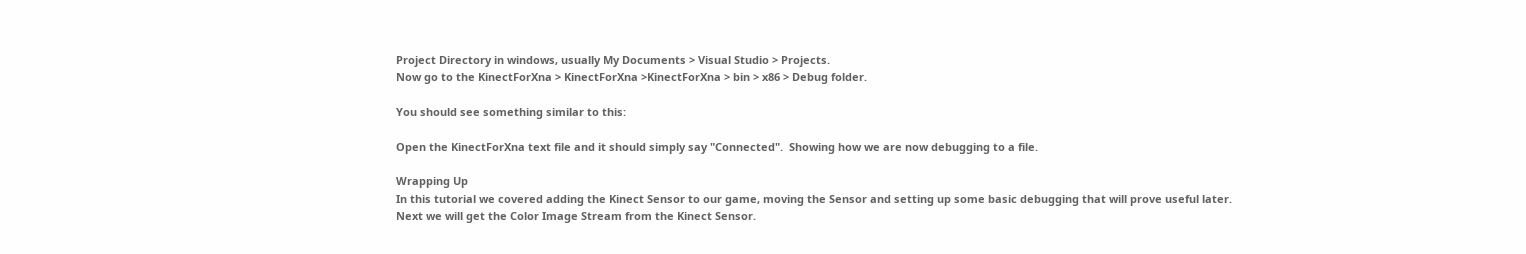Project Directory in windows, usually My Documents > Visual Studio > Projects.
Now go to the KinectForXna > KinectForXna >KinectForXna > bin > x86 > Debug folder.

You should see something similar to this:

Open the KinectForXna text file and it should simply say "Connected".  Showing how we are now debugging to a file.

Wrapping Up
In this tutorial we covered adding the Kinect Sensor to our game, moving the Sensor and setting up some basic debugging that will prove useful later.
Next we will get the Color Image Stream from the Kinect Sensor.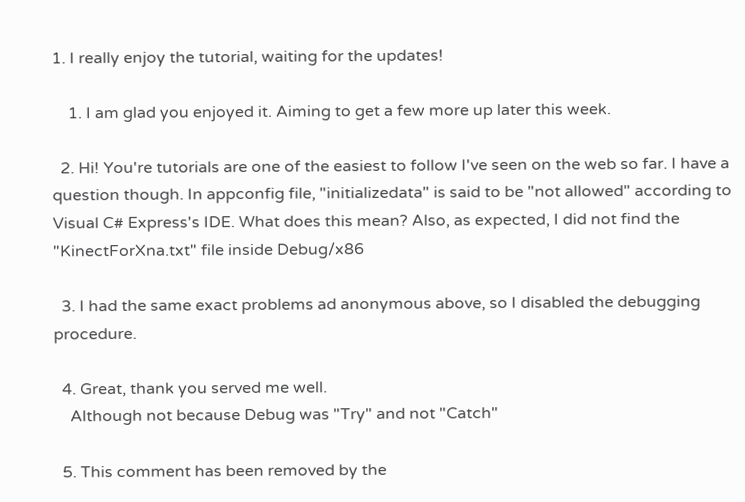1. I really enjoy the tutorial, waiting for the updates!

    1. I am glad you enjoyed it. Aiming to get a few more up later this week.

  2. Hi! You're tutorials are one of the easiest to follow I've seen on the web so far. I have a question though. In appconfig file, "initializedata" is said to be "not allowed" according to Visual C# Express's IDE. What does this mean? Also, as expected, I did not find the "KinectForXna.txt" file inside Debug/x86

  3. I had the same exact problems ad anonymous above, so I disabled the debugging procedure.

  4. Great, thank you served me well.
    Although not because Debug was "Try" and not "Catch"

  5. This comment has been removed by the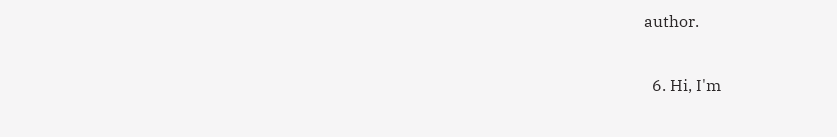author.

  6. Hi, I'm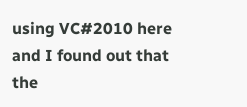using VC#2010 here and I found out that the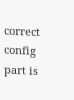correct config part is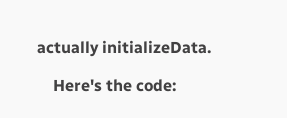actually initializeData.

    Here's the code: